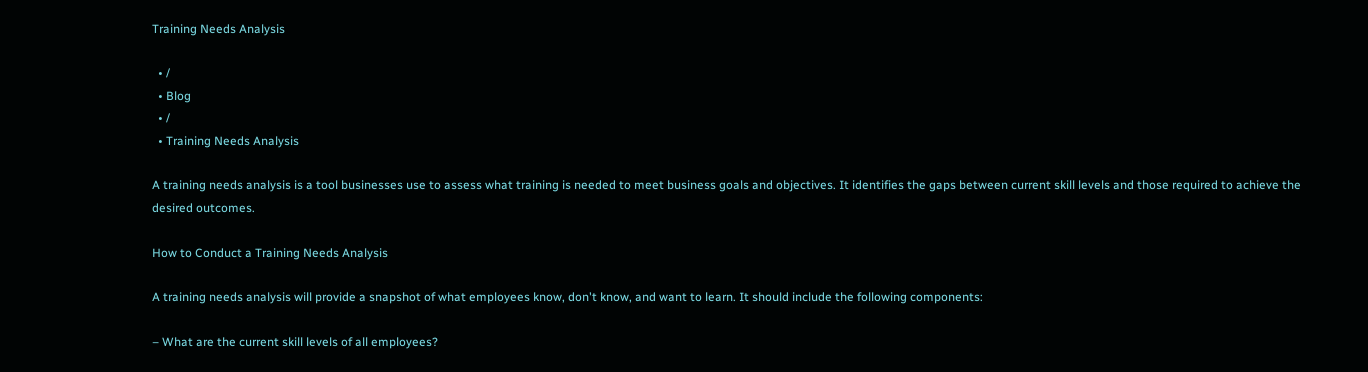Training Needs Analysis

  • /
  • Blog
  • /
  • Training Needs Analysis

A training needs analysis is a tool businesses use to assess what training is needed to meet business goals and objectives. It identifies the gaps between current skill levels and those required to achieve the desired outcomes.

How to Conduct a Training Needs Analysis

A training needs analysis will provide a snapshot of what employees know, don't know, and want to learn. It should include the following components:

– What are the current skill levels of all employees?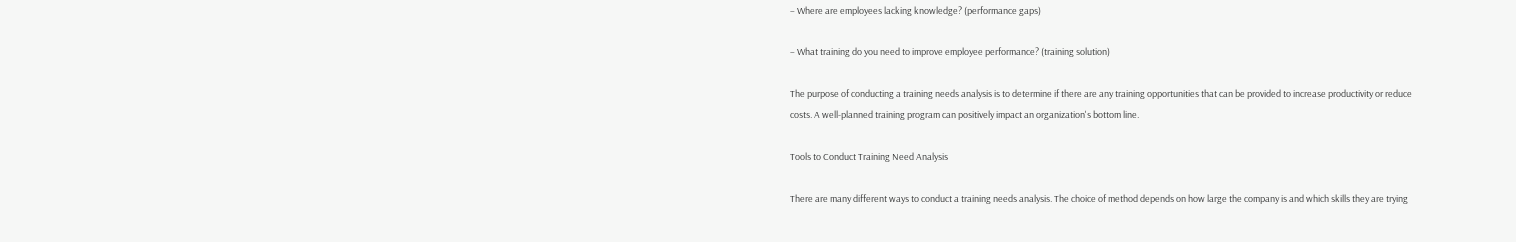– Where are employees lacking knowledge? (performance gaps)

– What training do you need to improve employee performance? (training solution)

The purpose of conducting a training needs analysis is to determine if there are any training opportunities that can be provided to increase productivity or reduce costs. A well-planned training program can positively impact an organization's bottom line.

Tools to Conduct Training Need Analysis

There are many different ways to conduct a training needs analysis. The choice of method depends on how large the company is and which skills they are trying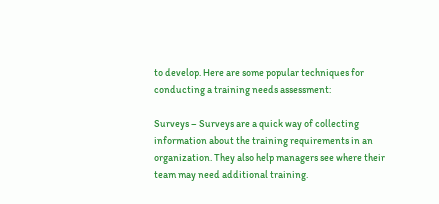to develop. Here are some popular techniques for conducting a training needs assessment:

Surveys – Surveys are a quick way of collecting information about the training requirements in an organization. They also help managers see where their team may need additional training.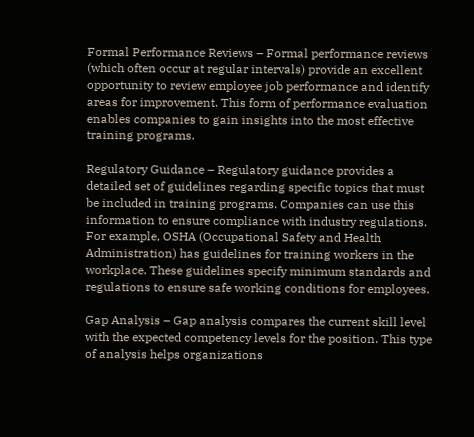Formal Performance Reviews – Formal performance reviews (which often occur at regular intervals) provide an excellent opportunity to review employee job performance and identify areas for improvement. This form of performance evaluation enables companies to gain insights into the most effective training programs.

Regulatory Guidance – Regulatory guidance provides a detailed set of guidelines regarding specific topics that must be included in training programs. Companies can use this information to ensure compliance with industry regulations. For example, OSHA (Occupational Safety and Health Administration) has guidelines for training workers in the workplace. These guidelines specify minimum standards and regulations to ensure safe working conditions for employees.

Gap Analysis – Gap analysis compares the current skill level with the expected competency levels for the position. This type of analysis helps organizations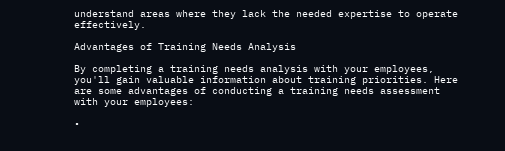understand areas where they lack the needed expertise to operate effectively.

Advantages of Training Needs Analysis

By completing a training needs analysis with your employees, you'll gain valuable information about training priorities. Here are some advantages of conducting a training needs assessment with your employees:

•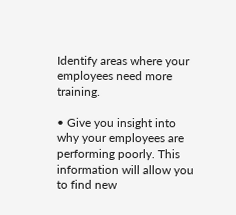Identify areas where your employees need more training.

• Give you insight into why your employees are performing poorly. This information will allow you to find new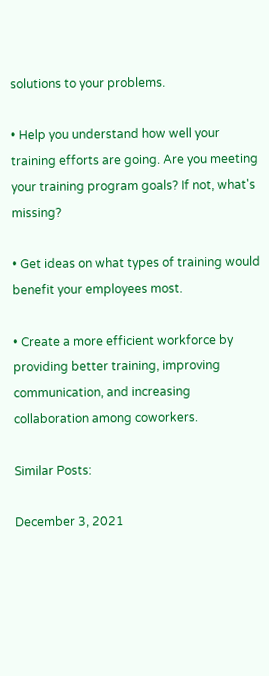solutions to your problems.

• Help you understand how well your training efforts are going. Are you meeting your training program goals? If not, what's missing?

• Get ideas on what types of training would benefit your employees most.

• Create a more efficient workforce by providing better training, improving communication, and increasing collaboration among coworkers.

Similar Posts:

December 3, 2021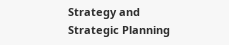Strategy and Strategic Planning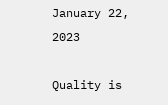January 22, 2023

Quality is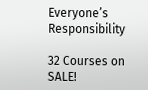Everyone’s Responsibility

32 Courses on SALE!